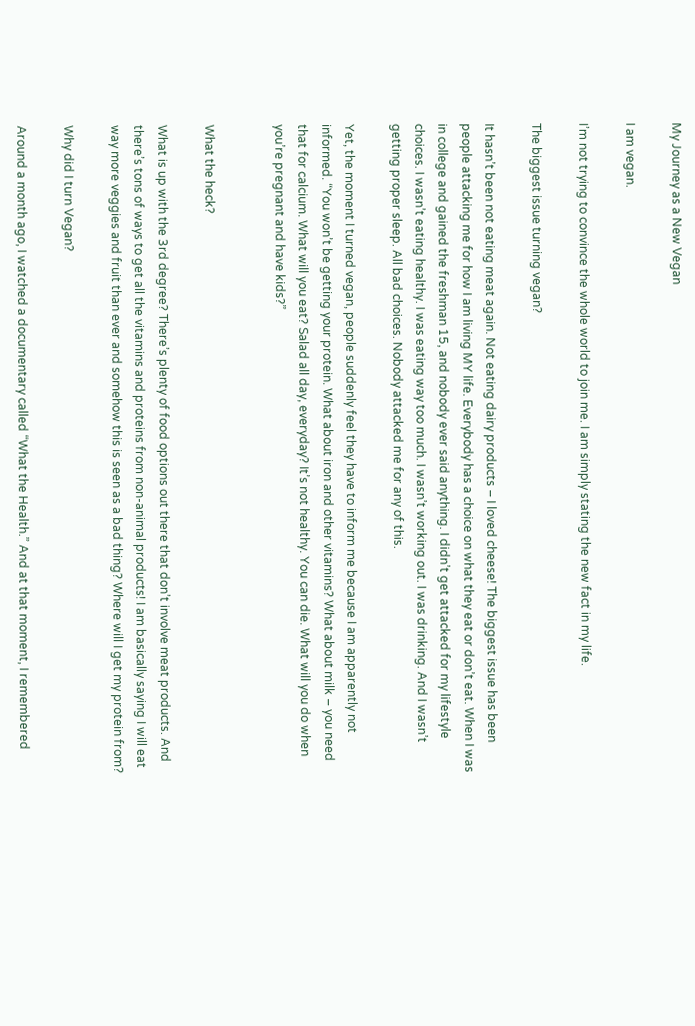My Journey as a New Vegan

I am vegan.

I’m not trying to convince the whole world to join me. I am simply stating the new fact in my life.

The biggest issue turning vegan?

It hasn’t been not eating meat again. Not eating dairy products – I loved cheese! The biggest issue has been people attacking me for how I am living MY life. Everybody has a choice on what they eat or don’t eat. When I was in college and gained the freshman 15, and nobody ever said anything. I didn’t get attacked for my lifestyle choices. I wasn’t eating healthy. I was eating way too much. I wasn’t working out. I was drinking. And I wasn’t getting proper sleep. All bad choices. Nobody attacked me for any of this.

Yet, the moment I turned vegan, people suddenly feel they have to inform me because I am apparently not informed. “You won’t be getting your protein. What about iron and other vitamins? What about milk – you need that for calcium. What will you eat? Salad all day, everyday? It’s not healthy. You can die. What will you do when you’re pregnant and have kids?”


What the heck?

What is up with the 3rd degree? There’s plenty of food options out there that don’t involve meat products. And there’s tons of ways to get all the vitamins and proteins from non-animal products! I am basically saying I will eat way more veggies and fruit than ever and somehow this is seen as a bad thing? Where will I get my protein from?

Why did I turn Vegan?

Around a month ago, I watched a documentary called “What the Health.” And at that moment, I remembered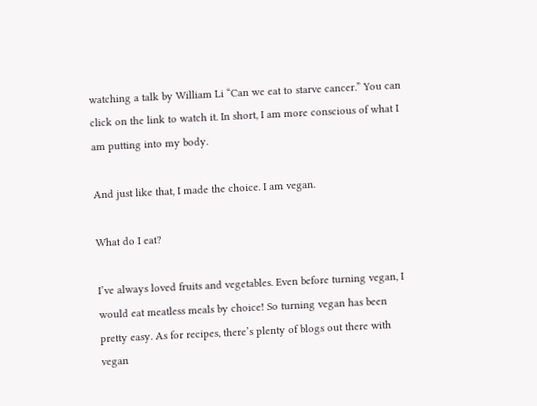watching a talk by William Li “Can we eat to starve cancer.” You can click on the link to watch it. In short, I am more conscious of what I am putting into my body.

And just like that, I made the choice. I am vegan.

What do I eat?

I’ve always loved fruits and vegetables. Even before turning vegan, I would eat meatless meals by choice! So turning vegan has been pretty easy. As for recipes, there’s plenty of blogs out there with vegan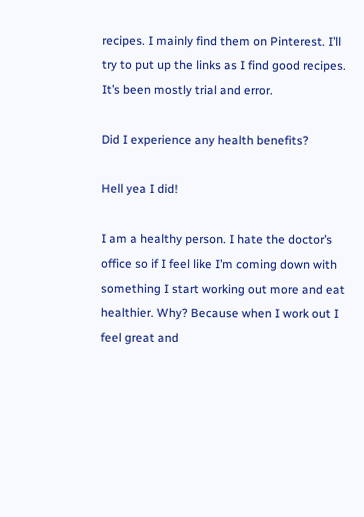recipes. I mainly find them on Pinterest. I’ll try to put up the links as I find good recipes. It’s been mostly trial and error.

Did I experience any health benefits?

Hell yea I did!

I am a healthy person. I hate the doctor’s office so if I feel like I’m coming down with something I start working out more and eat healthier. Why? Because when I work out I feel great and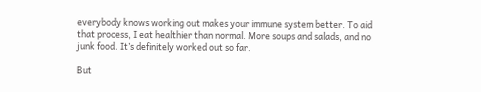everybody knows working out makes your immune system better. To aid that process, I eat healthier than normal. More soups and salads, and no junk food. It’s definitely worked out so far.

But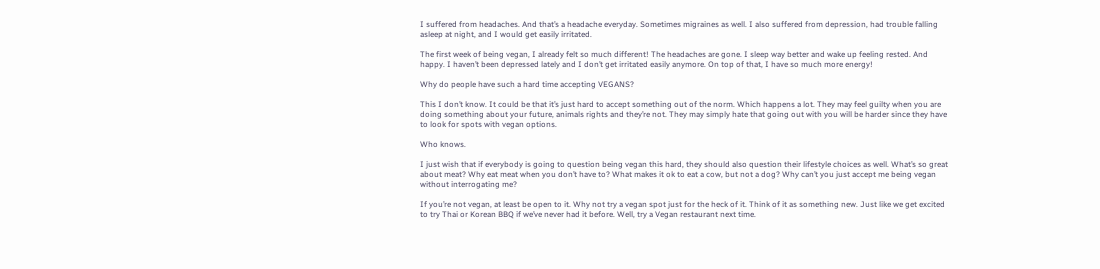I suffered from headaches. And that’s a headache everyday. Sometimes migraines as well. I also suffered from depression, had trouble falling asleep at night, and I would get easily irritated.

The first week of being vegan, I already felt so much different! The headaches are gone. I sleep way better and wake up feeling rested. And happy. I haven’t been depressed lately and I don’t get irritated easily anymore. On top of that, I have so much more energy!

Why do people have such a hard time accepting VEGANS?

This I don’t know. It could be that it’s just hard to accept something out of the norm. Which happens a lot. They may feel guilty when you are doing something about your future, animals rights and they’re not. They may simply hate that going out with you will be harder since they have to look for spots with vegan options.

Who knows.

I just wish that if everybody is going to question being vegan this hard, they should also question their lifestyle choices as well. What’s so great about meat? Why eat meat when you don’t have to? What makes it ok to eat a cow, but not a dog? Why can’t you just accept me being vegan without interrogating me?

If you’re not vegan, at least be open to it. Why not try a vegan spot just for the heck of it. Think of it as something new. Just like we get excited to try Thai or Korean BBQ if we’ve never had it before. Well, try a Vegan restaurant next time.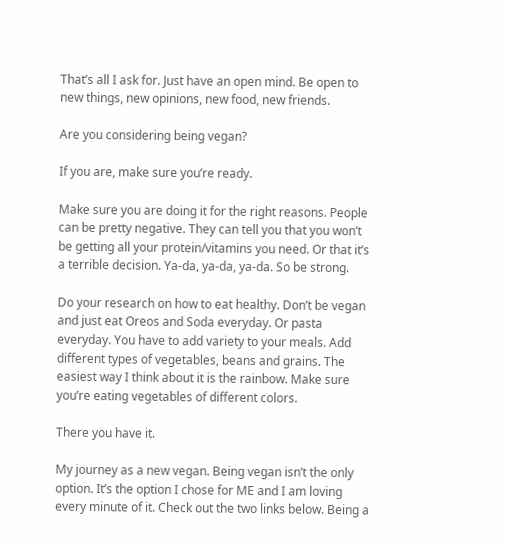That’s all I ask for. Just have an open mind. Be open to new things, new opinions, new food, new friends.

Are you considering being vegan?

If you are, make sure you’re ready.

Make sure you are doing it for the right reasons. People can be pretty negative. They can tell you that you won’t be getting all your protein/vitamins you need. Or that it’s a terrible decision. Ya-da, ya-da, ya-da. So be strong.

Do your research on how to eat healthy. Don’t be vegan and just eat Oreos and Soda everyday. Or pasta everyday. You have to add variety to your meals. Add different types of vegetables, beans and grains. The easiest way I think about it is the rainbow. Make sure you’re eating vegetables of different colors.

There you have it.

My journey as a new vegan. Being vegan isn’t the only option. It’s the option I chose for ME and I am loving every minute of it. Check out the two links below. Being a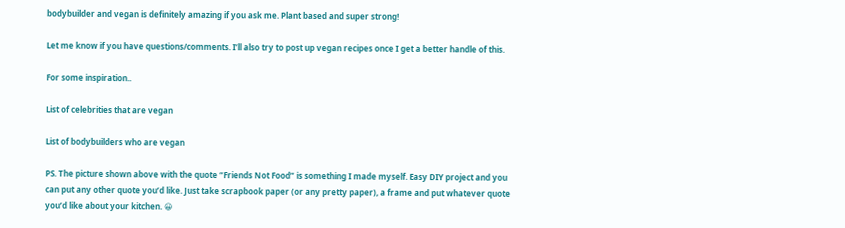bodybuilder and vegan is definitely amazing if you ask me. Plant based and super strong!

Let me know if you have questions/comments. I’ll also try to post up vegan recipes once I get a better handle of this.

For some inspiration..

List of celebrities that are vegan

List of bodybuilders who are vegan

PS. The picture shown above with the quote “Friends Not Food” is something I made myself. Easy DIY project and you can put any other quote you’d like. Just take scrapbook paper (or any pretty paper), a frame and put whatever quote you’d like about your kitchen. 😀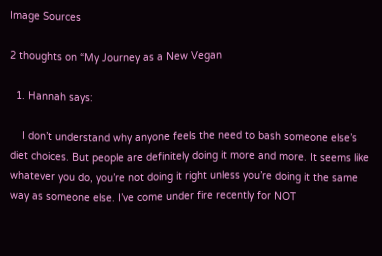Image Sources

2 thoughts on “My Journey as a New Vegan

  1. Hannah says:

    I don’t understand why anyone feels the need to bash someone else’s diet choices. But people are definitely doing it more and more. It seems like whatever you do, you’re not doing it right unless you’re doing it the same way as someone else. I’ve come under fire recently for NOT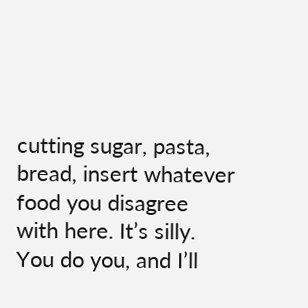cutting sugar, pasta, bread, insert whatever food you disagree with here. It’s silly. You do you, and I’ll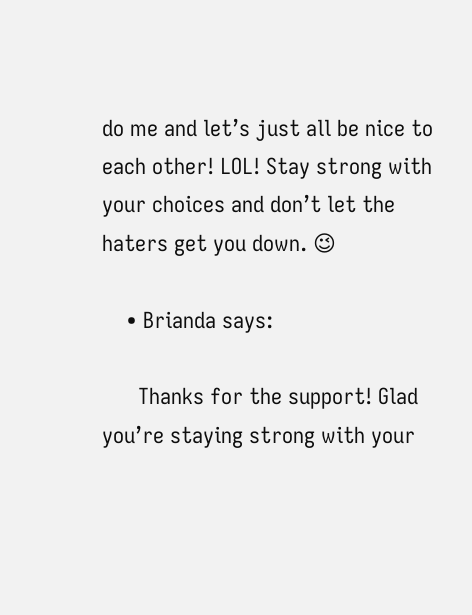do me and let’s just all be nice to each other! LOL! Stay strong with your choices and don’t let the haters get you down. 😉

    • Brianda says:

      Thanks for the support! Glad you’re staying strong with your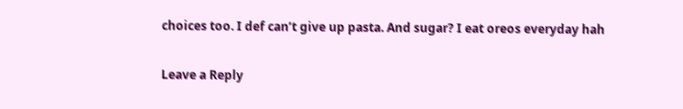choices too. I def can’t give up pasta. And sugar? I eat oreos everyday hah

Leave a Reply